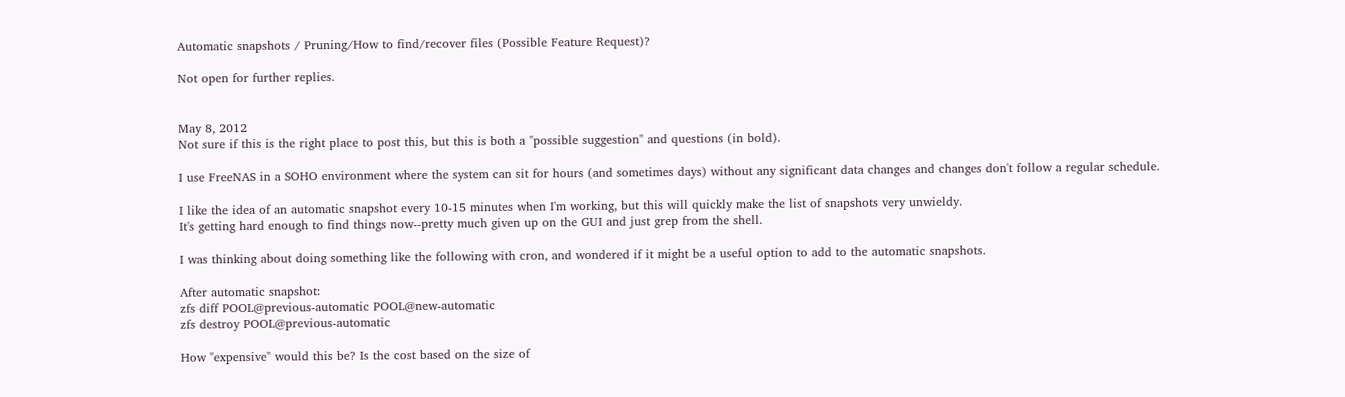Automatic snapshots / Pruning/How to find/recover files (Possible Feature Request)?

Not open for further replies.


May 8, 2012
Not sure if this is the right place to post this, but this is both a "possible suggestion" and questions (in bold).

I use FreeNAS in a SOHO environment where the system can sit for hours (and sometimes days) without any significant data changes and changes don't follow a regular schedule.

I like the idea of an automatic snapshot every 10-15 minutes when I'm working, but this will quickly make the list of snapshots very unwieldy.
It's getting hard enough to find things now--pretty much given up on the GUI and just grep from the shell.

I was thinking about doing something like the following with cron, and wondered if it might be a useful option to add to the automatic snapshots.

After automatic snapshot:
zfs diff POOL@previous-automatic POOL@new-automatic
zfs destroy POOL@previous-automatic

How "expensive" would this be? Is the cost based on the size of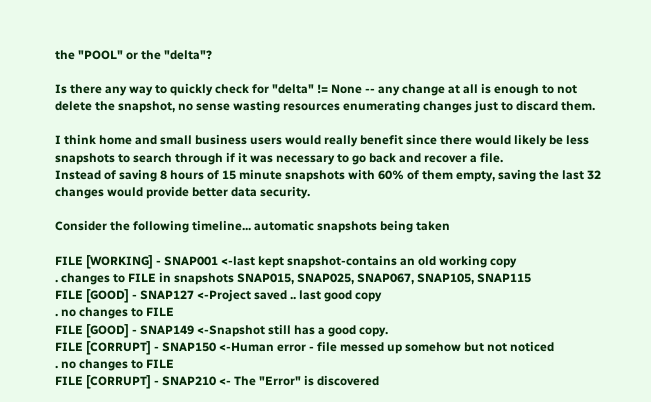the "POOL" or the "delta"?

Is there any way to quickly check for "delta" != None -- any change at all is enough to not delete the snapshot, no sense wasting resources enumerating changes just to discard them.

I think home and small business users would really benefit since there would likely be less snapshots to search through if it was necessary to go back and recover a file.
Instead of saving 8 hours of 15 minute snapshots with 60% of them empty, saving the last 32 changes would provide better data security.

Consider the following timeline... automatic snapshots being taken

FILE [WORKING] - SNAP001 <-last kept snapshot-contains an old working copy
. changes to FILE in snapshots SNAP015, SNAP025, SNAP067, SNAP105, SNAP115
FILE [GOOD] - SNAP127 <-Project saved .. last good copy
. no changes to FILE
FILE [GOOD] - SNAP149 <-Snapshot still has a good copy.
FILE [CORRUPT] - SNAP150 <-Human error - file messed up somehow but not noticed
. no changes to FILE
FILE [CORRUPT] - SNAP210 <- The "Error" is discovered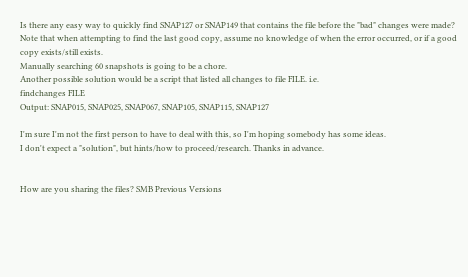Is there any easy way to quickly find SNAP127 or SNAP149 that contains the file before the "bad" changes were made?
Note that when attempting to find the last good copy, assume no knowledge of when the error occurred, or if a good copy exists/still exists.
Manually searching 60 snapshots is going to be a chore.
Another possible solution would be a script that listed all changes to file FILE. i.e.
findchanges FILE
Output: SNAP015, SNAP025, SNAP067, SNAP105, SNAP115, SNAP127

I'm sure I'm not the first person to have to deal with this, so I'm hoping somebody has some ideas.
I don't expect a "solution", but hints/how to proceed/research. Thanks in advance.


How are you sharing the files? SMB Previous Versions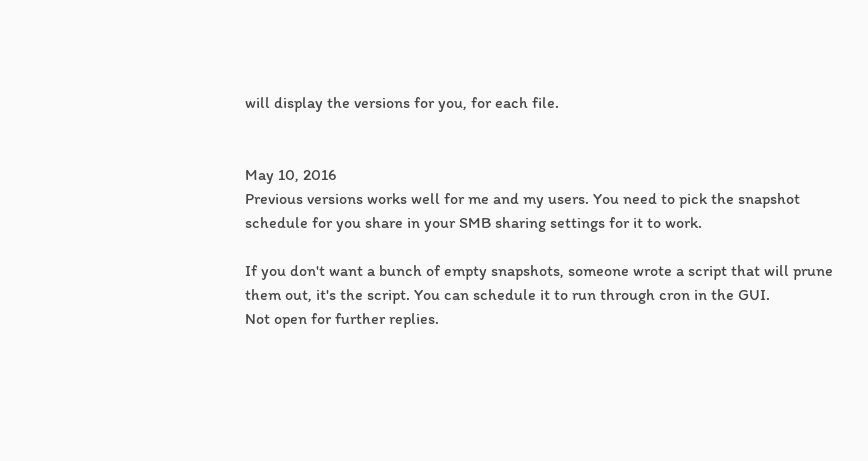will display the versions for you, for each file.


May 10, 2016
Previous versions works well for me and my users. You need to pick the snapshot schedule for you share in your SMB sharing settings for it to work.

If you don't want a bunch of empty snapshots, someone wrote a script that will prune them out, it's the script. You can schedule it to run through cron in the GUI.
Not open for further replies.